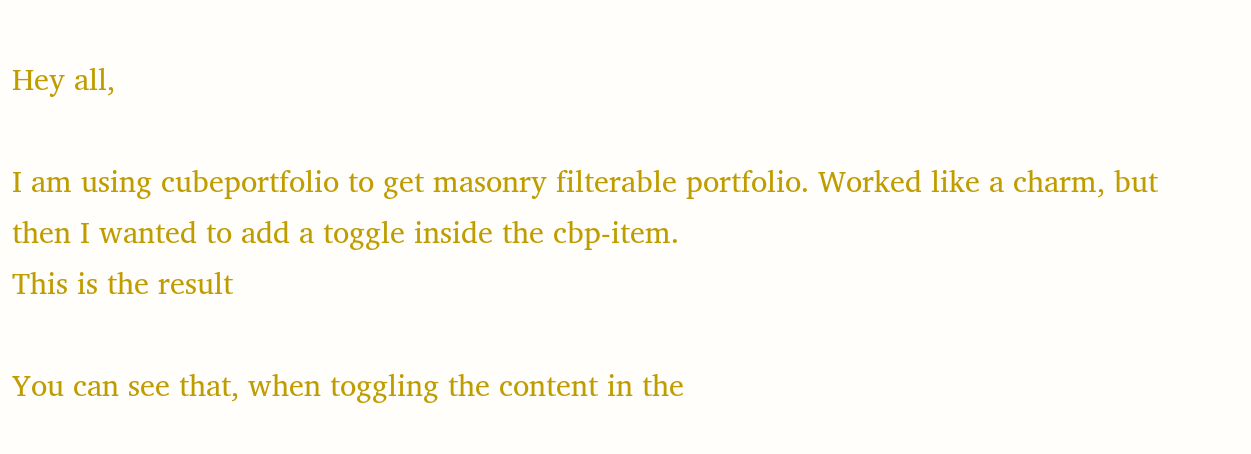Hey all,

I am using cubeportfolio to get masonry filterable portfolio. Worked like a charm, but then I wanted to add a toggle inside the cbp-item.
This is the result

You can see that, when toggling the content in the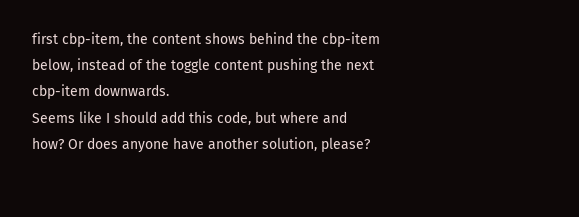first cbp-item, the content shows behind the cbp-item below, instead of the toggle content pushing the next cbp-item downwards.
Seems like I should add this code, but where and how? Or does anyone have another solution, please?